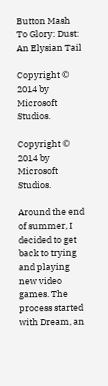Button Mash To Glory: Dust: An Elysian Tail

Copyright © 2014 by Microsoft Studios.

Copyright © 2014 by Microsoft Studios.

Around the end of summer, I decided to get back to trying and playing new video games. The process started with Dream, an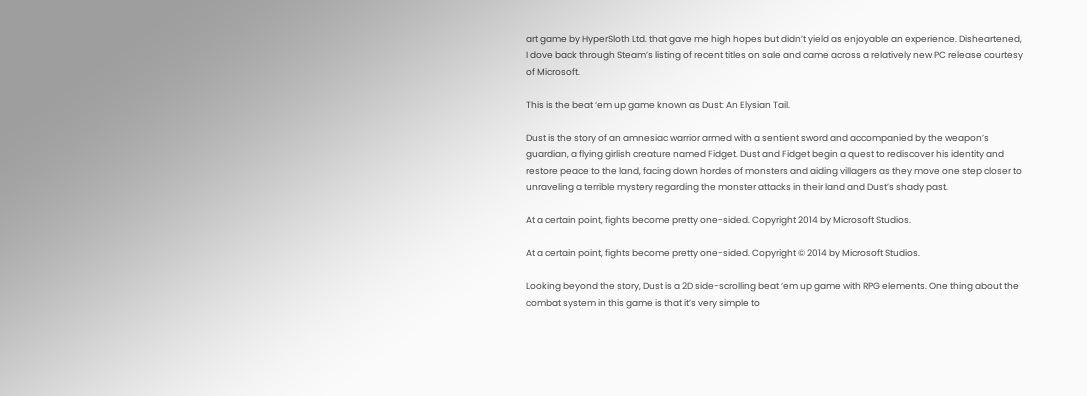art game by HyperSloth Ltd. that gave me high hopes but didn’t yield as enjoyable an experience. Disheartened, I dove back through Steam’s listing of recent titles on sale and came across a relatively new PC release courtesy of Microsoft.

This is the beat ‘em up game known as Dust: An Elysian Tail.

Dust is the story of an amnesiac warrior armed with a sentient sword and accompanied by the weapon’s guardian, a flying girlish creature named Fidget. Dust and Fidget begin a quest to rediscover his identity and restore peace to the land, facing down hordes of monsters and aiding villagers as they move one step closer to unraveling a terrible mystery regarding the monster attacks in their land and Dust’s shady past.

At a certain point, fights become pretty one-sided. Copyright 2014 by Microsoft Studios.

At a certain point, fights become pretty one-sided. Copyright © 2014 by Microsoft Studios.

Looking beyond the story, Dust is a 2D side-scrolling beat ‘em up game with RPG elements. One thing about the combat system in this game is that it’s very simple to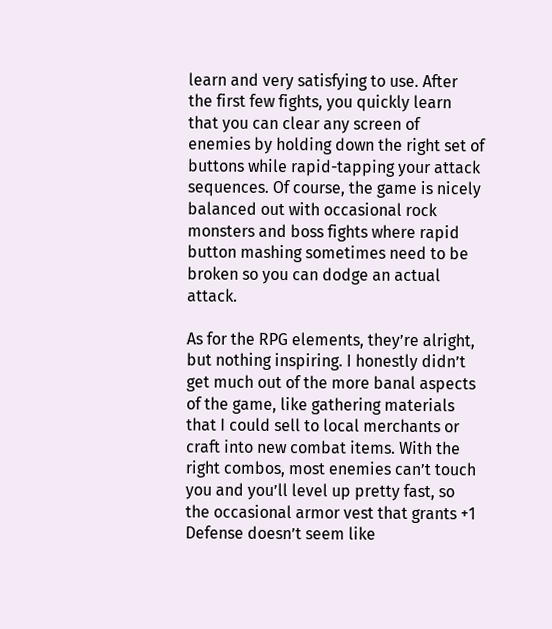learn and very satisfying to use. After the first few fights, you quickly learn that you can clear any screen of enemies by holding down the right set of buttons while rapid-tapping your attack sequences. Of course, the game is nicely balanced out with occasional rock monsters and boss fights where rapid button mashing sometimes need to be broken so you can dodge an actual attack.

As for the RPG elements, they’re alright, but nothing inspiring. I honestly didn’t get much out of the more banal aspects of the game, like gathering materials that I could sell to local merchants or craft into new combat items. With the right combos, most enemies can’t touch you and you’ll level up pretty fast, so the occasional armor vest that grants +1 Defense doesn’t seem like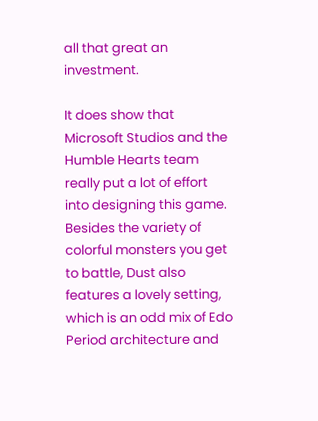all that great an investment.

It does show that Microsoft Studios and the Humble Hearts team really put a lot of effort into designing this game. Besides the variety of colorful monsters you get to battle, Dust also features a lovely setting, which is an odd mix of Edo Period architecture and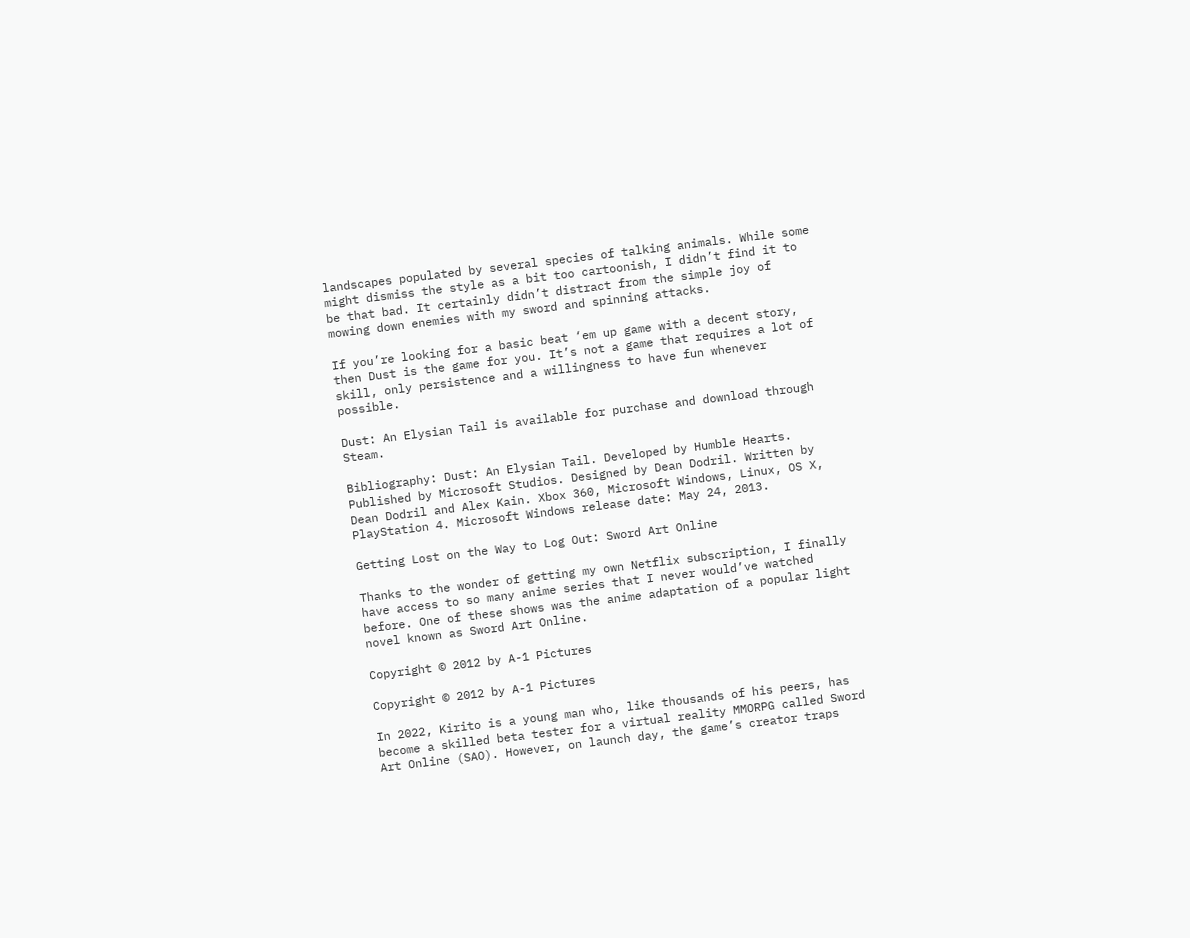landscapes populated by several species of talking animals. While some might dismiss the style as a bit too cartoonish, I didn’t find it to be that bad. It certainly didn’t distract from the simple joy of mowing down enemies with my sword and spinning attacks.

If you’re looking for a basic beat ‘em up game with a decent story, then Dust is the game for you. It’s not a game that requires a lot of skill, only persistence and a willingness to have fun whenever possible.

Dust: An Elysian Tail is available for purchase and download through Steam.

Bibliography: Dust: An Elysian Tail. Developed by Humble Hearts. Published by Microsoft Studios. Designed by Dean Dodril. Written by Dean Dodril and Alex Kain. Xbox 360, Microsoft Windows, Linux, OS X, PlayStation 4. Microsoft Windows release date: May 24, 2013.

Getting Lost on the Way to Log Out: Sword Art Online

Thanks to the wonder of getting my own Netflix subscription, I finally have access to so many anime series that I never would’ve watched before. One of these shows was the anime adaptation of a popular light novel known as Sword Art Online.

Copyright © 2012 by A-1 Pictures

Copyright © 2012 by A-1 Pictures

In 2022, Kirito is a young man who, like thousands of his peers, has become a skilled beta tester for a virtual reality MMORPG called Sword Art Online (SAO). However, on launch day, the game’s creator traps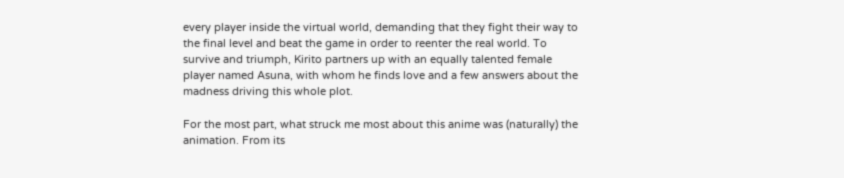every player inside the virtual world, demanding that they fight their way to the final level and beat the game in order to reenter the real world. To survive and triumph, Kirito partners up with an equally talented female player named Asuna, with whom he finds love and a few answers about the madness driving this whole plot.

For the most part, what struck me most about this anime was (naturally) the animation. From its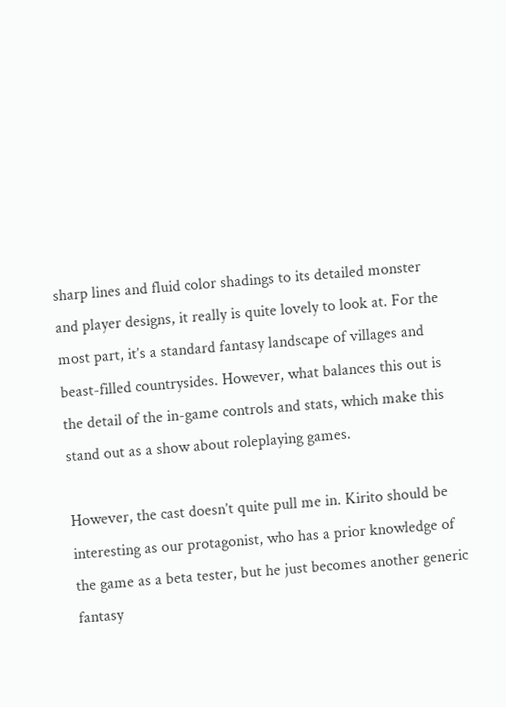sharp lines and fluid color shadings to its detailed monster and player designs, it really is quite lovely to look at. For the most part, it’s a standard fantasy landscape of villages and beast-filled countrysides. However, what balances this out is the detail of the in-game controls and stats, which make this stand out as a show about roleplaying games.

However, the cast doesn’t quite pull me in. Kirito should be interesting as our protagonist, who has a prior knowledge of the game as a beta tester, but he just becomes another generic fantasy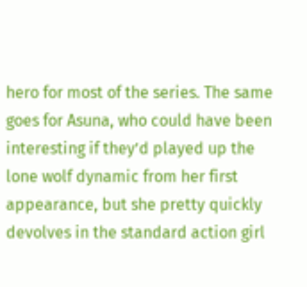hero for most of the series. The same goes for Asuna, who could have been interesting if they’d played up the lone wolf dynamic from her first appearance, but she pretty quickly devolves in the standard action girl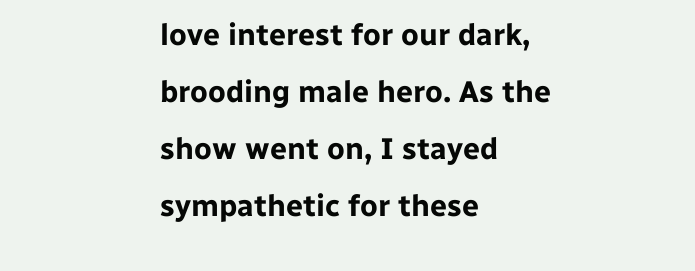love interest for our dark, brooding male hero. As the show went on, I stayed sympathetic for these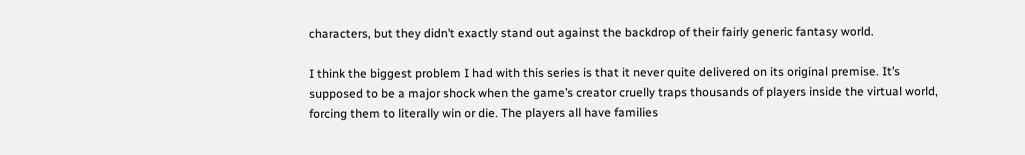characters, but they didn’t exactly stand out against the backdrop of their fairly generic fantasy world.

I think the biggest problem I had with this series is that it never quite delivered on its original premise. It’s supposed to be a major shock when the game’s creator cruelly traps thousands of players inside the virtual world, forcing them to literally win or die. The players all have families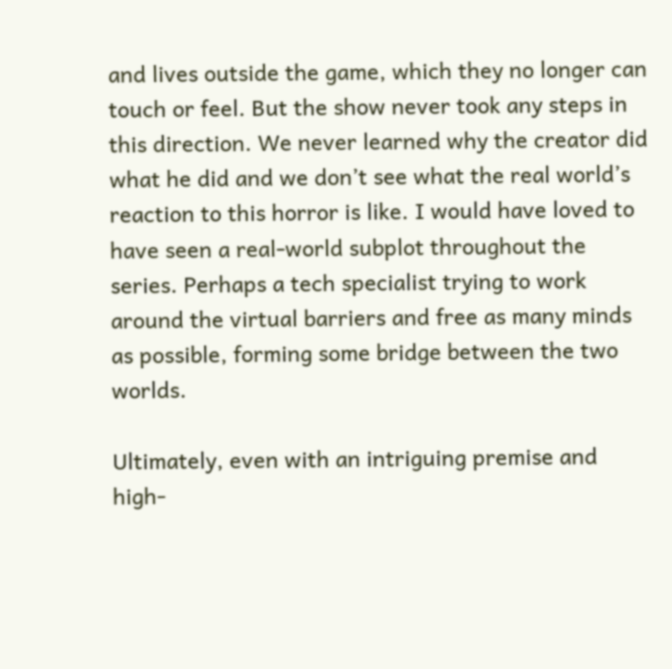and lives outside the game, which they no longer can touch or feel. But the show never took any steps in this direction. We never learned why the creator did what he did and we don’t see what the real world’s reaction to this horror is like. I would have loved to have seen a real-world subplot throughout the series. Perhaps a tech specialist trying to work around the virtual barriers and free as many minds as possible, forming some bridge between the two worlds.

Ultimately, even with an intriguing premise and high-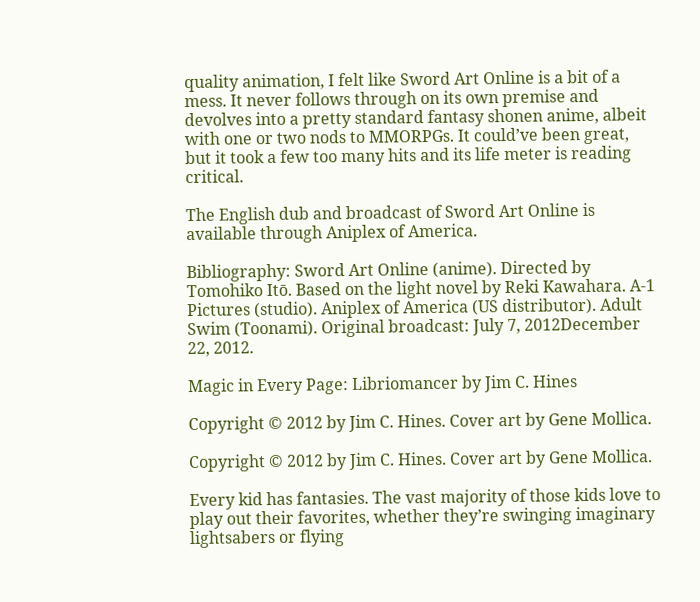quality animation, I felt like Sword Art Online is a bit of a mess. It never follows through on its own premise and devolves into a pretty standard fantasy shonen anime, albeit with one or two nods to MMORPGs. It could’ve been great, but it took a few too many hits and its life meter is reading critical.

The English dub and broadcast of Sword Art Online is available through Aniplex of America.

Bibliography: Sword Art Online (anime). Directed by Tomohiko Itō. Based on the light novel by Reki Kawahara. A-1 Pictures (studio). Aniplex of America (US distributor). Adult Swim (Toonami). Original broadcast: July 7, 2012December 22, 2012.

Magic in Every Page: Libriomancer by Jim C. Hines

Copyright © 2012 by Jim C. Hines. Cover art by Gene Mollica.

Copyright © 2012 by Jim C. Hines. Cover art by Gene Mollica.

Every kid has fantasies. The vast majority of those kids love to play out their favorites, whether they’re swinging imaginary lightsabers or flying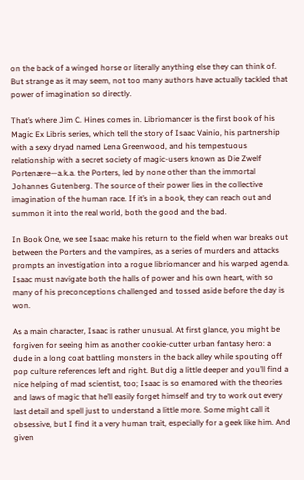on the back of a winged horse or literally anything else they can think of. But strange as it may seem, not too many authors have actually tackled that power of imagination so directly.

That’s where Jim C. Hines comes in. Libriomancer is the first book of his Magic Ex Libris series, which tell the story of Isaac Vainio, his partnership with a sexy dryad named Lena Greenwood, and his tempestuous relationship with a secret society of magic-users known as Die Zwelf Portenære—a.k.a. the Porters, led by none other than the immortal Johannes Gutenberg. The source of their power lies in the collective imagination of the human race. If it’s in a book, they can reach out and summon it into the real world, both the good and the bad.

In Book One, we see Isaac make his return to the field when war breaks out between the Porters and the vampires, as a series of murders and attacks prompts an investigation into a rogue libriomancer and his warped agenda. Isaac must navigate both the halls of power and his own heart, with so many of his preconceptions challenged and tossed aside before the day is won.

As a main character, Isaac is rather unusual. At first glance, you might be forgiven for seeing him as another cookie-cutter urban fantasy hero: a dude in a long coat battling monsters in the back alley while spouting off pop culture references left and right. But dig a little deeper and you’ll find a nice helping of mad scientist, too; Isaac is so enamored with the theories and laws of magic that he’ll easily forget himself and try to work out every last detail and spell just to understand a little more. Some might call it obsessive, but I find it a very human trait, especially for a geek like him. And given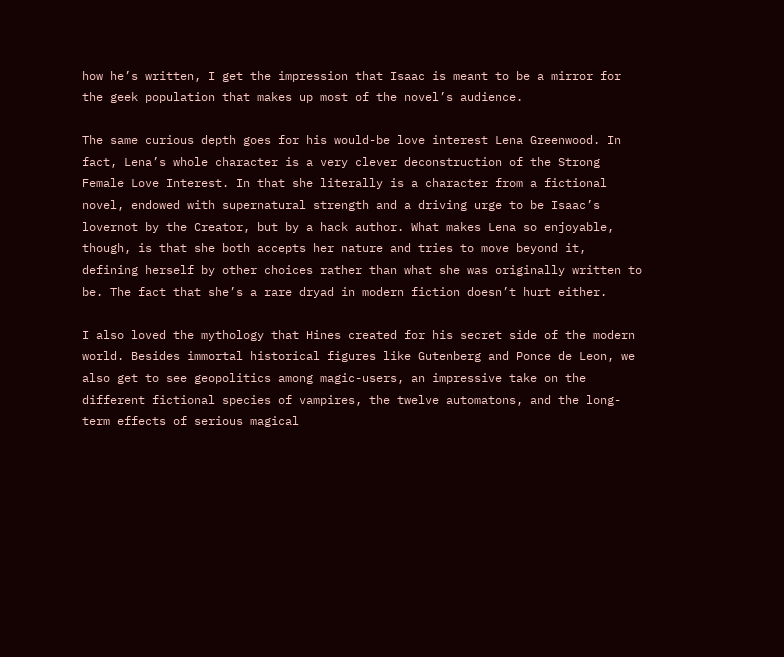how he’s written, I get the impression that Isaac is meant to be a mirror for the geek population that makes up most of the novel’s audience.

The same curious depth goes for his would-be love interest Lena Greenwood. In fact, Lena’s whole character is a very clever deconstruction of the Strong Female Love Interest. In that she literally is a character from a fictional novel, endowed with supernatural strength and a driving urge to be Isaac’s lovernot by the Creator, but by a hack author. What makes Lena so enjoyable, though, is that she both accepts her nature and tries to move beyond it, defining herself by other choices rather than what she was originally written to be. The fact that she’s a rare dryad in modern fiction doesn’t hurt either.

I also loved the mythology that Hines created for his secret side of the modern world. Besides immortal historical figures like Gutenberg and Ponce de Leon, we also get to see geopolitics among magic-users, an impressive take on the different fictional species of vampires, the twelve automatons, and the long-term effects of serious magical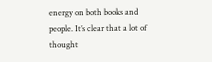energy on both books and people. It’s clear that a lot of thought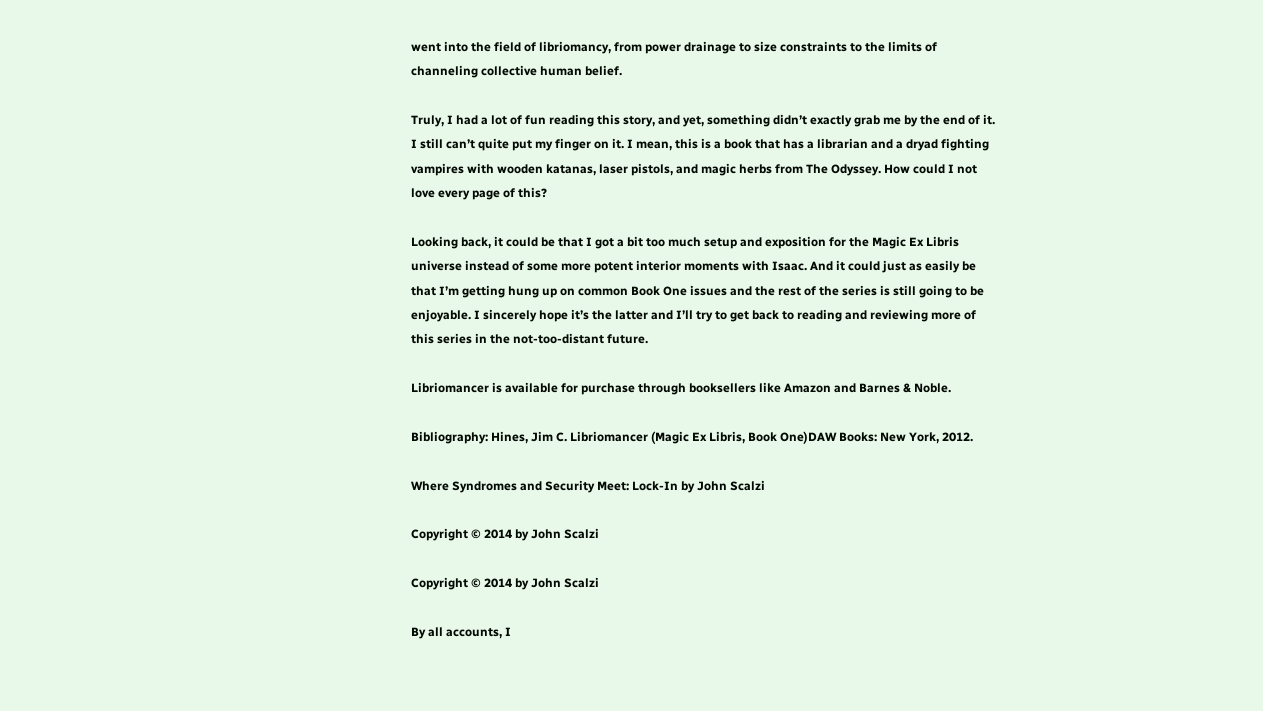went into the field of libriomancy, from power drainage to size constraints to the limits of channeling collective human belief.

Truly, I had a lot of fun reading this story, and yet, something didn’t exactly grab me by the end of it. I still can’t quite put my finger on it. I mean, this is a book that has a librarian and a dryad fighting vampires with wooden katanas, laser pistols, and magic herbs from The Odyssey. How could I not love every page of this?

Looking back, it could be that I got a bit too much setup and exposition for the Magic Ex Libris universe instead of some more potent interior moments with Isaac. And it could just as easily be that I’m getting hung up on common Book One issues and the rest of the series is still going to be enjoyable. I sincerely hope it’s the latter and I’ll try to get back to reading and reviewing more of this series in the not-too-distant future.

Libriomancer is available for purchase through booksellers like Amazon and Barnes & Noble.

Bibliography: Hines, Jim C. Libriomancer (Magic Ex Libris, Book One)DAW Books: New York, 2012.

Where Syndromes and Security Meet: Lock-In by John Scalzi

Copyright © 2014 by John Scalzi

Copyright © 2014 by John Scalzi

By all accounts, I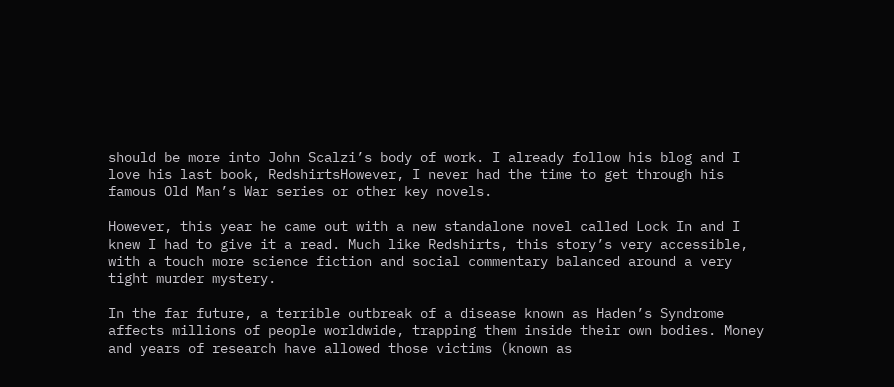should be more into John Scalzi’s body of work. I already follow his blog and I love his last book, RedshirtsHowever, I never had the time to get through his famous Old Man’s War series or other key novels.

However, this year he came out with a new standalone novel called Lock In and I knew I had to give it a read. Much like Redshirts, this story’s very accessible, with a touch more science fiction and social commentary balanced around a very tight murder mystery.

In the far future, a terrible outbreak of a disease known as Haden’s Syndrome affects millions of people worldwide, trapping them inside their own bodies. Money and years of research have allowed those victims (known as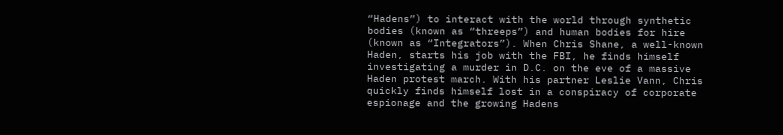“Hadens”) to interact with the world through synthetic bodies (known as “threeps”) and human bodies for hire (known as “Integrators”). When Chris Shane, a well-known Haden, starts his job with the FBI, he finds himself investigating a murder in D.C. on the eve of a massive Haden protest march. With his partner Leslie Vann, Chris quickly finds himself lost in a conspiracy of corporate espionage and the growing Hadens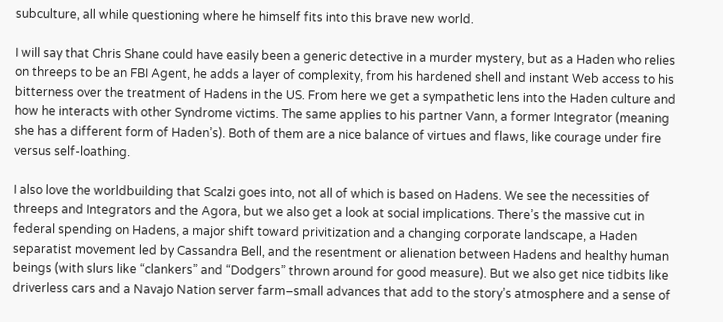subculture, all while questioning where he himself fits into this brave new world.

I will say that Chris Shane could have easily been a generic detective in a murder mystery, but as a Haden who relies on threeps to be an FBI Agent, he adds a layer of complexity, from his hardened shell and instant Web access to his bitterness over the treatment of Hadens in the US. From here we get a sympathetic lens into the Haden culture and how he interacts with other Syndrome victims. The same applies to his partner Vann, a former Integrator (meaning she has a different form of Haden’s). Both of them are a nice balance of virtues and flaws, like courage under fire versus self-loathing.

I also love the worldbuilding that Scalzi goes into, not all of which is based on Hadens. We see the necessities of threeps and Integrators and the Agora, but we also get a look at social implications. There’s the massive cut in federal spending on Hadens, a major shift toward privitization and a changing corporate landscape, a Haden separatist movement led by Cassandra Bell, and the resentment or alienation between Hadens and healthy human beings (with slurs like “clankers” and “Dodgers” thrown around for good measure). But we also get nice tidbits like driverless cars and a Navajo Nation server farm–small advances that add to the story’s atmosphere and a sense of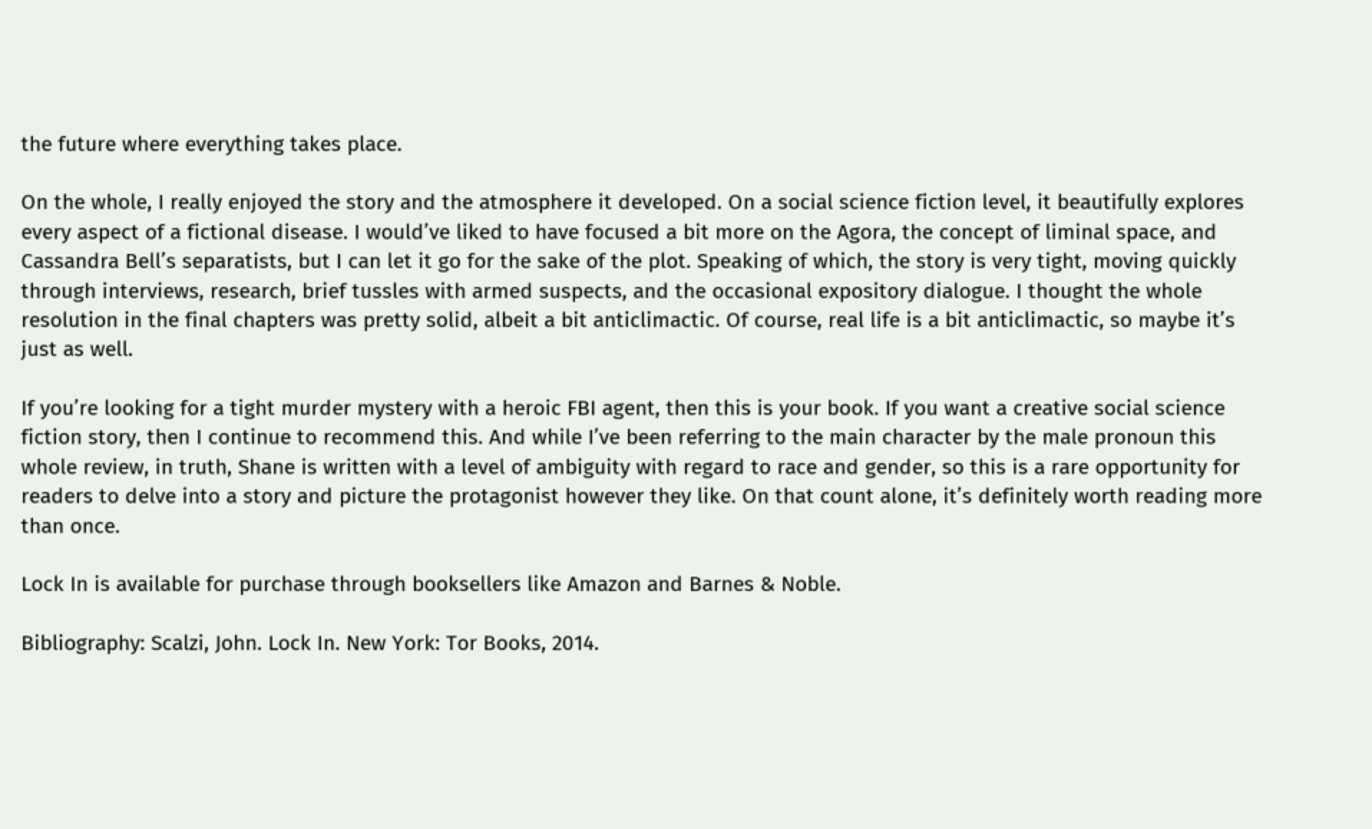the future where everything takes place.

On the whole, I really enjoyed the story and the atmosphere it developed. On a social science fiction level, it beautifully explores every aspect of a fictional disease. I would’ve liked to have focused a bit more on the Agora, the concept of liminal space, and Cassandra Bell’s separatists, but I can let it go for the sake of the plot. Speaking of which, the story is very tight, moving quickly through interviews, research, brief tussles with armed suspects, and the occasional expository dialogue. I thought the whole resolution in the final chapters was pretty solid, albeit a bit anticlimactic. Of course, real life is a bit anticlimactic, so maybe it’s just as well.

If you’re looking for a tight murder mystery with a heroic FBI agent, then this is your book. If you want a creative social science fiction story, then I continue to recommend this. And while I’ve been referring to the main character by the male pronoun this whole review, in truth, Shane is written with a level of ambiguity with regard to race and gender, so this is a rare opportunity for readers to delve into a story and picture the protagonist however they like. On that count alone, it’s definitely worth reading more than once.

Lock In is available for purchase through booksellers like Amazon and Barnes & Noble.

Bibliography: Scalzi, John. Lock In. New York: Tor Books, 2014.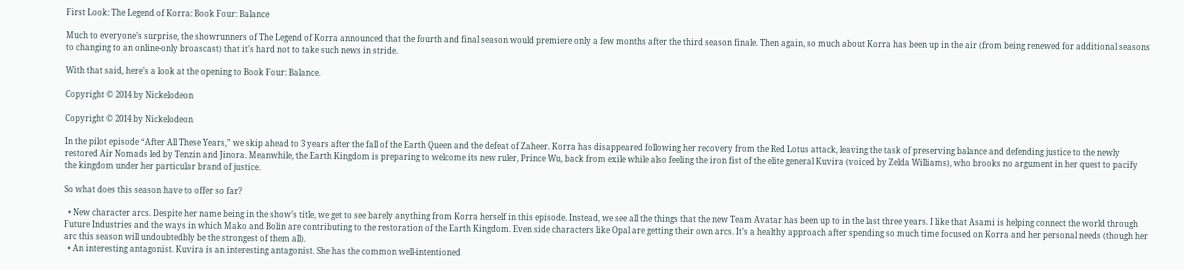First Look: The Legend of Korra: Book Four: Balance

Much to everyone’s surprise, the showrunners of The Legend of Korra announced that the fourth and final season would premiere only a few months after the third season finale. Then again, so much about Korra has been up in the air (from being renewed for additional seasons to changing to an online-only broascast) that it’s hard not to take such news in stride.

With that said, here’s a look at the opening to Book Four: Balance.

Copyright © 2014 by Nickelodeon

Copyright © 2014 by Nickelodeon

In the pilot episode “After All These Years,” we skip ahead to 3 years after the fall of the Earth Queen and the defeat of Zaheer. Korra has disappeared following her recovery from the Red Lotus attack, leaving the task of preserving balance and defending justice to the newly restored Air Nomads led by Tenzin and Jinora. Meanwhile, the Earth Kingdom is preparing to welcome its new ruler, Prince Wu, back from exile while also feeling the iron fist of the elite general Kuvira (voiced by Zelda Williams), who brooks no argument in her quest to pacify the kingdom under her particular brand of justice.

So what does this season have to offer so far?

  • New character arcs. Despite her name being in the show’s title, we get to see barely anything from Korra herself in this episode. Instead, we see all the things that the new Team Avatar has been up to in the last three years. I like that Asami is helping connect the world through Future Industries and the ways in which Mako and Bolin are contributing to the restoration of the Earth Kingdom. Even side characters like Opal are getting their own arcs. It’s a healthy approach after spending so much time focused on Korra and her personal needs (though her arc this season will undoubtedbly be the strongest of them all).
  • An interesting antagonist. Kuvira is an interesting antagonist. She has the common well-intentioned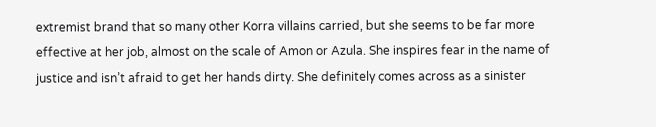extremist brand that so many other Korra villains carried, but she seems to be far more effective at her job, almost on the scale of Amon or Azula. She inspires fear in the name of justice and isn’t afraid to get her hands dirty. She definitely comes across as a sinister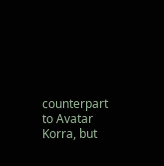counterpart to Avatar Korra, but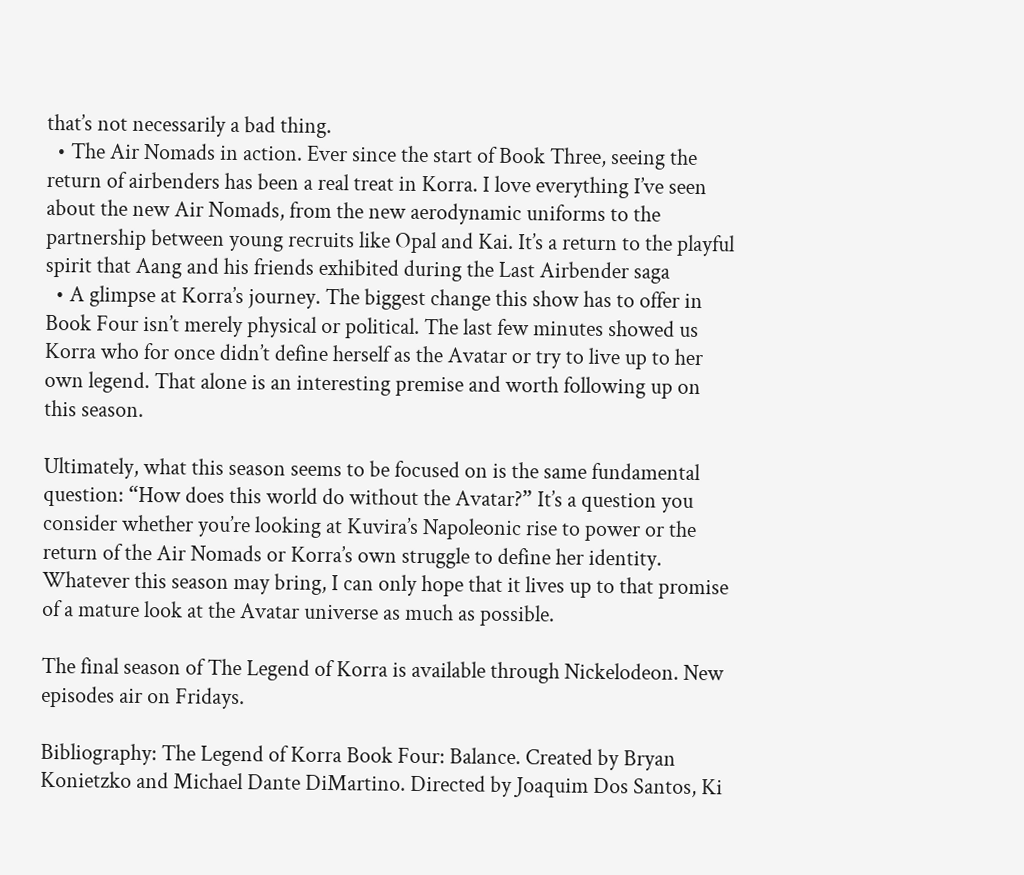that’s not necessarily a bad thing.
  • The Air Nomads in action. Ever since the start of Book Three, seeing the return of airbenders has been a real treat in Korra. I love everything I’ve seen about the new Air Nomads, from the new aerodynamic uniforms to the partnership between young recruits like Opal and Kai. It’s a return to the playful spirit that Aang and his friends exhibited during the Last Airbender saga
  • A glimpse at Korra’s journey. The biggest change this show has to offer in Book Four isn’t merely physical or political. The last few minutes showed us Korra who for once didn’t define herself as the Avatar or try to live up to her own legend. That alone is an interesting premise and worth following up on this season.

Ultimately, what this season seems to be focused on is the same fundamental question: “How does this world do without the Avatar?” It’s a question you consider whether you’re looking at Kuvira’s Napoleonic rise to power or the return of the Air Nomads or Korra’s own struggle to define her identity. Whatever this season may bring, I can only hope that it lives up to that promise of a mature look at the Avatar universe as much as possible.

The final season of The Legend of Korra is available through Nickelodeon. New episodes air on Fridays.

Bibliography: The Legend of Korra Book Four: Balance. Created by Bryan Konietzko and Michael Dante DiMartino. Directed by Joaquim Dos Santos, Ki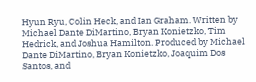Hyun Ryu, Colin Heck, and Ian Graham. Written by Michael Dante DiMartino, Bryan Konietzko, Tim Hedrick, and Joshua Hamilton. Produced by Michael Dante DiMartino, Bryan Konietzko, Joaquim Dos Santos, and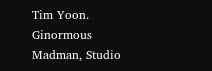Tim Yoon. Ginormous Madman, Studio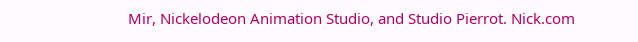Mir, Nickelodeon Animation Studio, and Studio Pierrot. Nick.com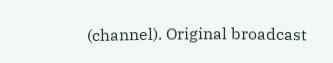(channel). Original broadcast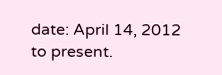date: April 14, 2012 to present.